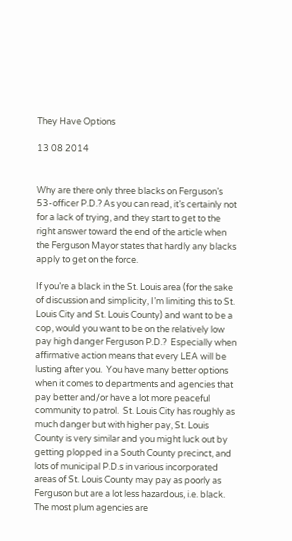They Have Options

13 08 2014


Why are there only three blacks on Ferguson’s 53-officer P.D.? As you can read, it’s certainly not for a lack of trying, and they start to get to the right answer toward the end of the article when the Ferguson Mayor states that hardly any blacks apply to get on the force.

If you’re a black in the St. Louis area (for the sake of discussion and simplicity, I’m limiting this to St. Louis City and St. Louis County) and want to be a cop, would you want to be on the relatively low pay high danger Ferguson P.D.?  Especially when affirmative action means that every LEA will be lusting after you.  You have many better options when it comes to departments and agencies that pay better and/or have a lot more peaceful community to patrol.  St. Louis City has roughly as much danger but with higher pay, St. Louis County is very similar and you might luck out by getting plopped in a South County precinct, and lots of municipal P.D.s in various incorporated areas of St. Louis County may pay as poorly as Ferguson but are a lot less hazardous, i.e. black.  The most plum agencies are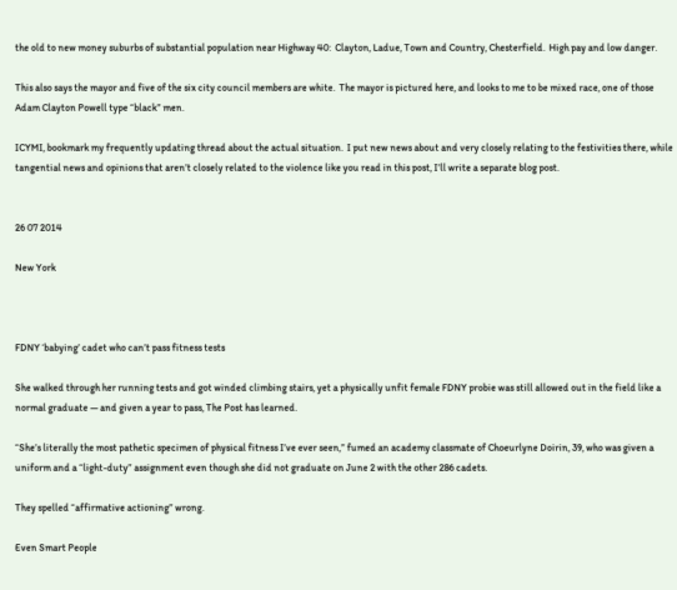the old to new money suburbs of substantial population near Highway 40:  Clayton, Ladue, Town and Country, Chesterfield.  High pay and low danger.

This also says the mayor and five of the six city council members are white.  The mayor is pictured here, and looks to me to be mixed race, one of those Adam Clayton Powell type “black” men.

ICYMI, bookmark my frequently updating thread about the actual situation.  I put new news about and very closely relating to the festivities there, while tangential news and opinions that aren’t closely related to the violence like you read in this post, I’ll write a separate blog post.


26 07 2014

New York



FDNY ‘babying’ cadet who can’t pass fitness tests

She walked through her running tests and got winded climbing stairs, yet a physically unfit female FDNY probie was still allowed out in the field like a normal graduate — and given a year to pass, The Post has learned.

“She’s literally the most pathetic specimen of physical fitness I’ve ever seen,” fumed an academy classmate of Choeurlyne Doirin, 39, who was given a uniform and a “light-duty” assignment even though she did not graduate on June 2 with the other 286 cadets.

They spelled “affirmative actioning” wrong.

Even Smart People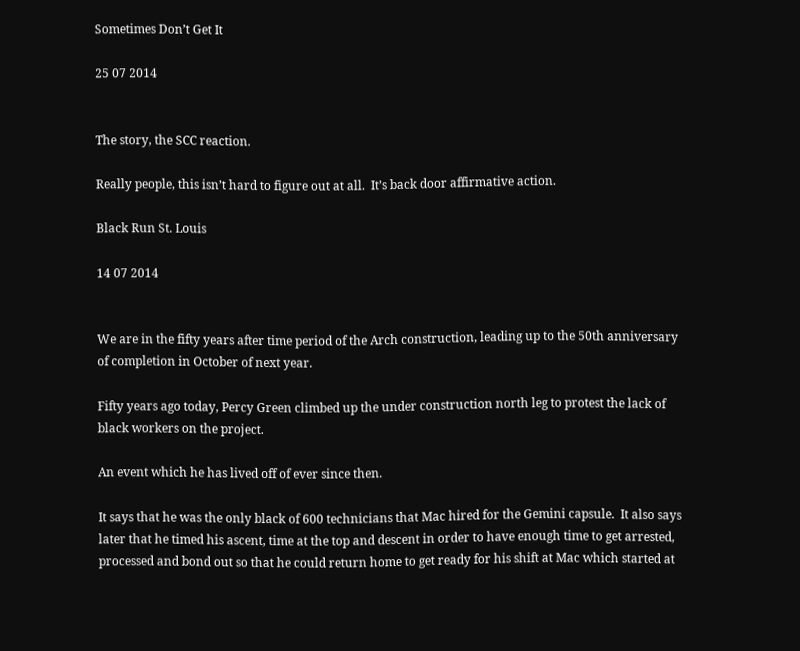Sometimes Don’t Get It

25 07 2014


The story, the SCC reaction.

Really people, this isn’t hard to figure out at all.  It’s back door affirmative action.

Black Run St. Louis

14 07 2014


We are in the fifty years after time period of the Arch construction, leading up to the 50th anniversary of completion in October of next year.

Fifty years ago today, Percy Green climbed up the under construction north leg to protest the lack of black workers on the project.

An event which he has lived off of ever since then.

It says that he was the only black of 600 technicians that Mac hired for the Gemini capsule.  It also says later that he timed his ascent, time at the top and descent in order to have enough time to get arrested, processed and bond out so that he could return home to get ready for his shift at Mac which started at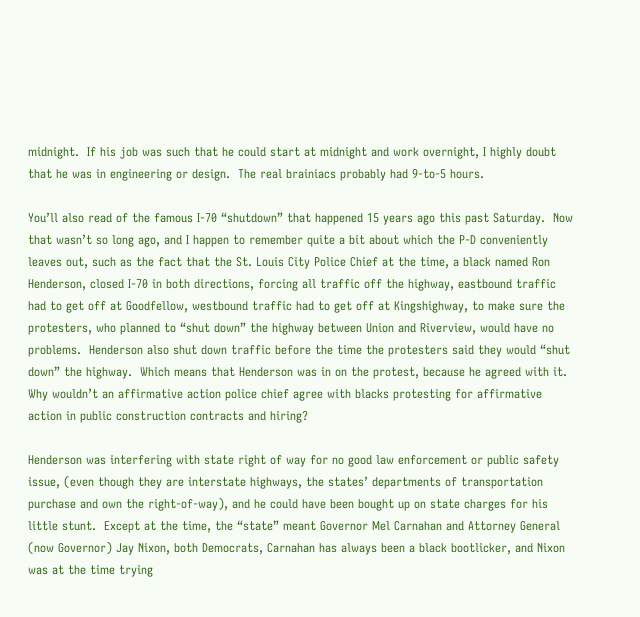midnight.  If his job was such that he could start at midnight and work overnight, I highly doubt that he was in engineering or design.  The real brainiacs probably had 9-to-5 hours.

You’ll also read of the famous I-70 “shutdown” that happened 15 years ago this past Saturday.  Now that wasn’t so long ago, and I happen to remember quite a bit about which the P-D conveniently leaves out, such as the fact that the St. Louis City Police Chief at the time, a black named Ron Henderson, closed I-70 in both directions, forcing all traffic off the highway, eastbound traffic had to get off at Goodfellow, westbound traffic had to get off at Kingshighway, to make sure the protesters, who planned to “shut down” the highway between Union and Riverview, would have no problems.  Henderson also shut down traffic before the time the protesters said they would “shut down” the highway.  Which means that Henderson was in on the protest, because he agreed with it.  Why wouldn’t an affirmative action police chief agree with blacks protesting for affirmative action in public construction contracts and hiring?

Henderson was interfering with state right of way for no good law enforcement or public safety issue, (even though they are interstate highways, the states’ departments of transportation purchase and own the right-of-way), and he could have been bought up on state charges for his little stunt.  Except at the time, the “state” meant Governor Mel Carnahan and Attorney General (now Governor) Jay Nixon, both Democrats, Carnahan has always been a black bootlicker, and Nixon was at the time trying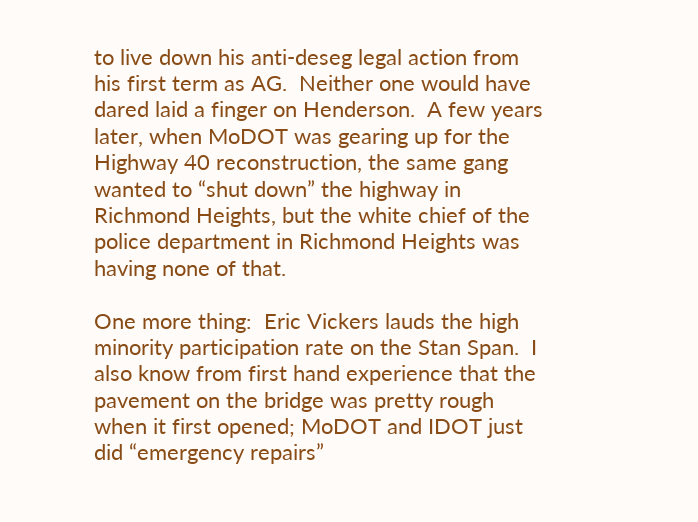to live down his anti-deseg legal action from his first term as AG.  Neither one would have dared laid a finger on Henderson.  A few years later, when MoDOT was gearing up for the Highway 40 reconstruction, the same gang wanted to “shut down” the highway in Richmond Heights, but the white chief of the police department in Richmond Heights was having none of that.

One more thing:  Eric Vickers lauds the high minority participation rate on the Stan Span.  I also know from first hand experience that the pavement on the bridge was pretty rough when it first opened; MoDOT and IDOT just did “emergency repairs”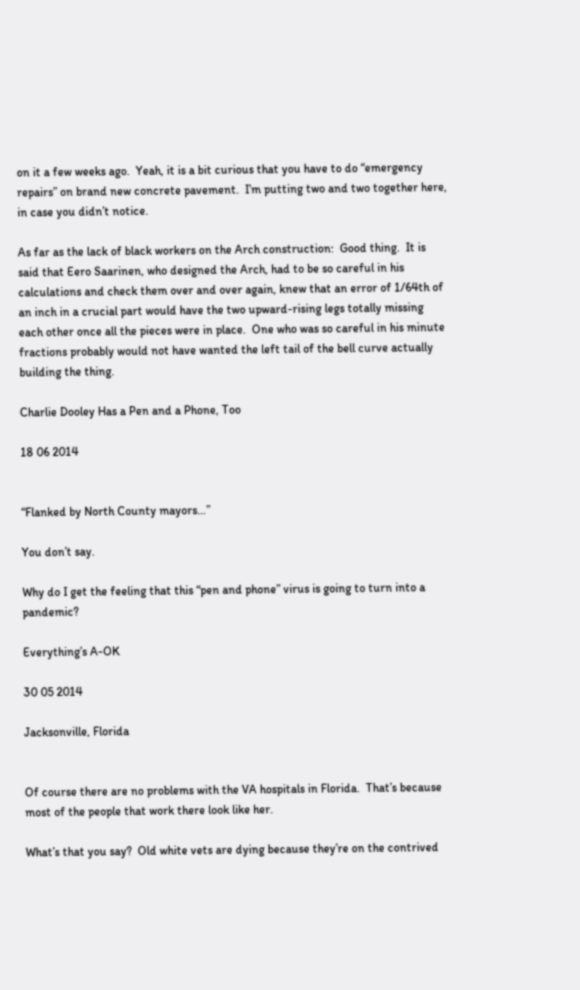on it a few weeks ago.  Yeah, it is a bit curious that you have to do “emergency repairs” on brand new concrete pavement.  I’m putting two and two together here, in case you didn’t notice.

As far as the lack of black workers on the Arch construction:  Good thing.  It is said that Eero Saarinen, who designed the Arch, had to be so careful in his calculations and check them over and over again, knew that an error of 1/64th of an inch in a crucial part would have the two upward-rising legs totally missing each other once all the pieces were in place.  One who was so careful in his minute fractions probably would not have wanted the left tail of the bell curve actually building the thing.

Charlie Dooley Has a Pen and a Phone, Too

18 06 2014


“Flanked by North County mayors…”

You don’t say.

Why do I get the feeling that this “pen and phone” virus is going to turn into a pandemic?

Everything’s A-OK

30 05 2014

Jacksonville, Florida


Of course there are no problems with the VA hospitals in Florida.  That’s because most of the people that work there look like her.

What’s that you say?  Old white vets are dying because they’re on the contrived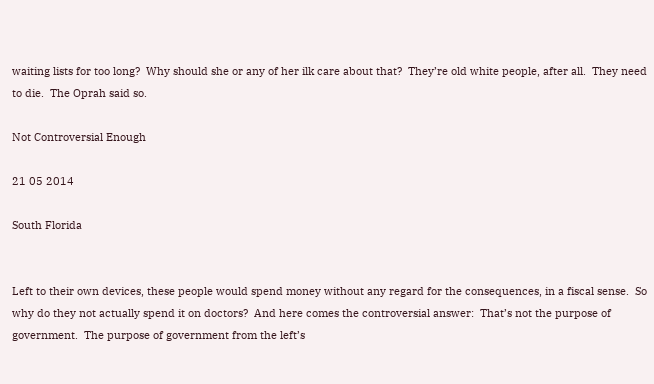waiting lists for too long?  Why should she or any of her ilk care about that?  They’re old white people, after all.  They need to die.  The Oprah said so.

Not Controversial Enough

21 05 2014

South Florida


Left to their own devices, these people would spend money without any regard for the consequences, in a fiscal sense.  So why do they not actually spend it on doctors?  And here comes the controversial answer:  That’s not the purpose of government.  The purpose of government from the left’s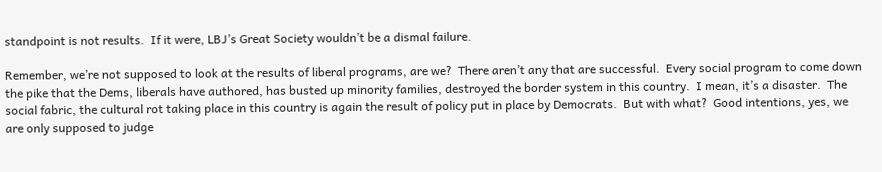standpoint is not results.  If it were, LBJ’s Great Society wouldn’t be a dismal failure.

Remember, we’re not supposed to look at the results of liberal programs, are we?  There aren’t any that are successful.  Every social program to come down the pike that the Dems, liberals have authored, has busted up minority families, destroyed the border system in this country.  I mean, it’s a disaster.  The social fabric, the cultural rot taking place in this country is again the result of policy put in place by Democrats.  But with what?  Good intentions, yes, we are only supposed to judge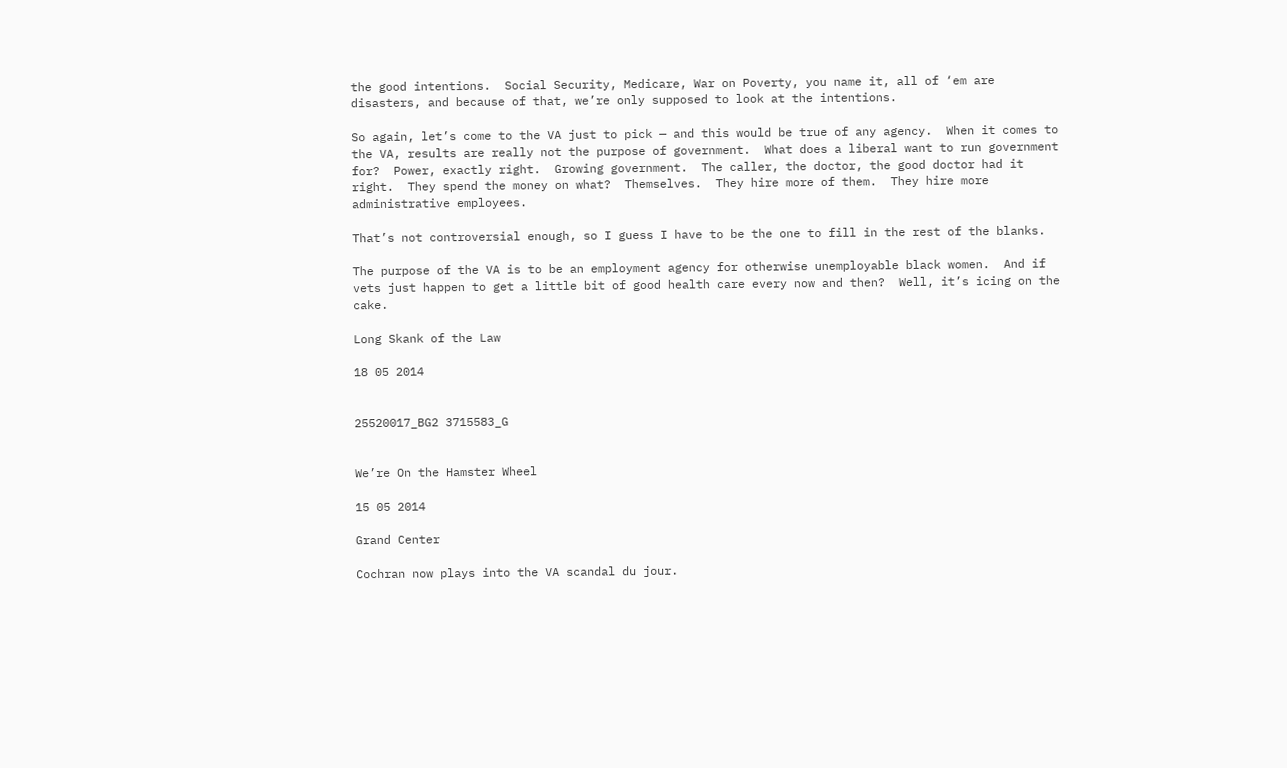the good intentions.  Social Security, Medicare, War on Poverty, you name it, all of ‘em are disasters, and because of that, we’re only supposed to look at the intentions.

So again, let’s come to the VA just to pick — and this would be true of any agency.  When it comes to the VA, results are really not the purpose of government.  What does a liberal want to run government for?  Power, exactly right.  Growing government.  The caller, the doctor, the good doctor had it right.  They spend the money on what?  Themselves.  They hire more of them.  They hire more administrative employees.

That’s not controversial enough, so I guess I have to be the one to fill in the rest of the blanks.

The purpose of the VA is to be an employment agency for otherwise unemployable black women.  And if vets just happen to get a little bit of good health care every now and then?  Well, it’s icing on the cake.

Long Skank of the Law

18 05 2014


25520017_BG2 3715583_G


We’re On the Hamster Wheel

15 05 2014

Grand Center

Cochran now plays into the VA scandal du jour.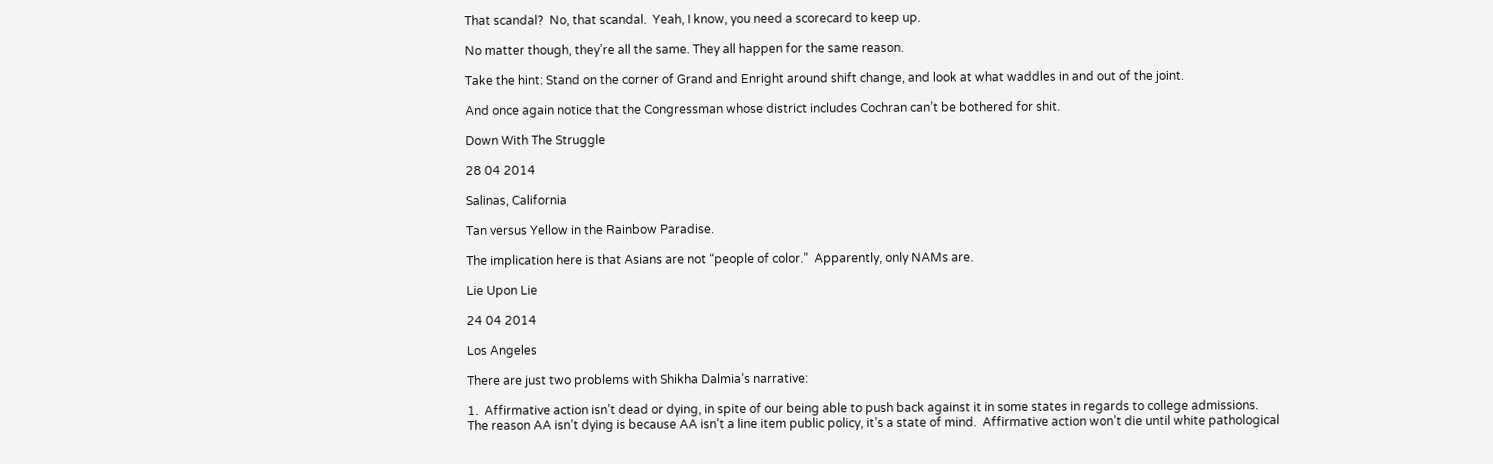That scandal?  No, that scandal.  Yeah, I know, you need a scorecard to keep up.

No matter though, they’re all the same. They all happen for the same reason.

Take the hint: Stand on the corner of Grand and Enright around shift change, and look at what waddles in and out of the joint.

And once again notice that the Congressman whose district includes Cochran can’t be bothered for shit.

Down With The Struggle

28 04 2014

Salinas, California

Tan versus Yellow in the Rainbow Paradise.

The implication here is that Asians are not “people of color.”  Apparently, only NAMs are.

Lie Upon Lie

24 04 2014

Los Angeles

There are just two problems with Shikha Dalmia’s narrative:

1.  Affirmative action isn’t dead or dying, in spite of our being able to push back against it in some states in regards to college admissions.  The reason AA isn’t dying is because AA isn’t a line item public policy, it’s a state of mind.  Affirmative action won’t die until white pathological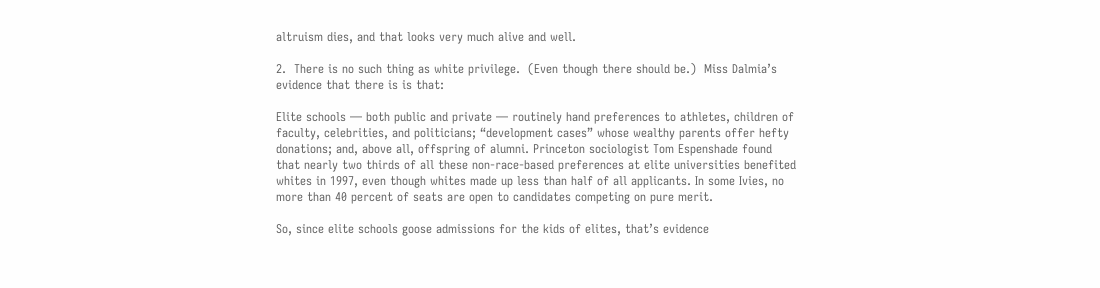altruism dies, and that looks very much alive and well.

2.  There is no such thing as white privilege.  (Even though there should be.)  Miss Dalmia’s evidence that there is is that:

Elite schools — both public and private — routinely hand preferences to athletes, children of faculty, celebrities, and politicians; “development cases” whose wealthy parents offer hefty donations; and, above all, offspring of alumni. Princeton sociologist Tom Espenshade found that nearly two thirds of all these non-race-based preferences at elite universities benefited whites in 1997, even though whites made up less than half of all applicants. In some Ivies, no more than 40 percent of seats are open to candidates competing on pure merit.

So, since elite schools goose admissions for the kids of elites, that’s evidence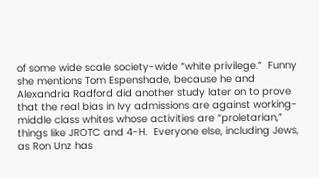of some wide scale society-wide “white privilege.”  Funny she mentions Tom Espenshade, because he and Alexandria Radford did another study later on to prove that the real bias in Ivy admissions are against working-middle class whites whose activities are “proletarian,” things like JROTC and 4-H.  Everyone else, including Jews, as Ron Unz has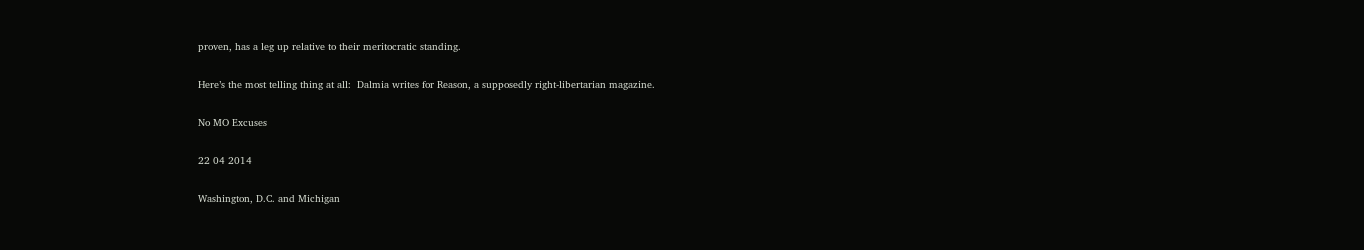proven, has a leg up relative to their meritocratic standing.

Here’s the most telling thing at all:  Dalmia writes for Reason, a supposedly right-libertarian magazine.

No MO Excuses

22 04 2014

Washington, D.C. and Michigan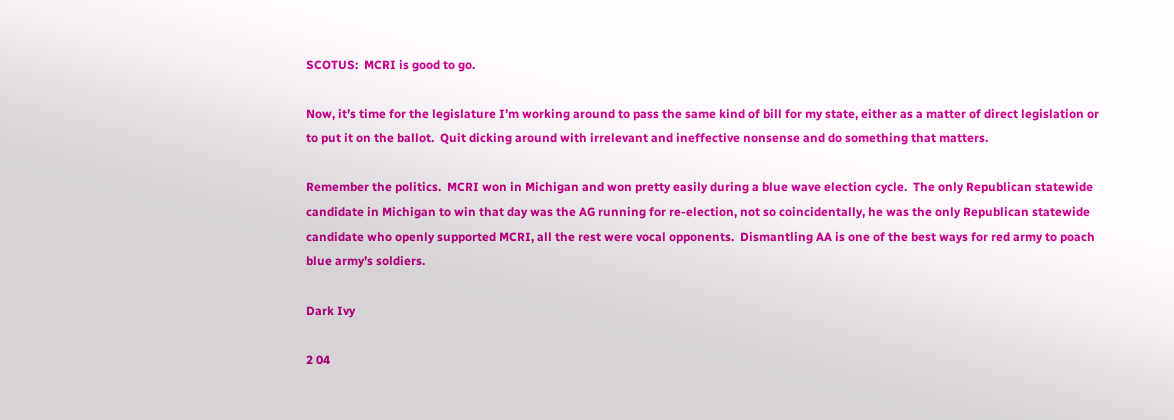SCOTUS:  MCRI is good to go.

Now, it’s time for the legislature I’m working around to pass the same kind of bill for my state, either as a matter of direct legislation or to put it on the ballot.  Quit dicking around with irrelevant and ineffective nonsense and do something that matters.

Remember the politics.  MCRI won in Michigan and won pretty easily during a blue wave election cycle.  The only Republican statewide candidate in Michigan to win that day was the AG running for re-election, not so coincidentally, he was the only Republican statewide candidate who openly supported MCRI, all the rest were vocal opponents.  Dismantling AA is one of the best ways for red army to poach blue army’s soldiers.

Dark Ivy

2 04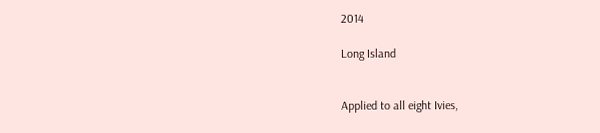2014

Long Island


Applied to all eight Ivies,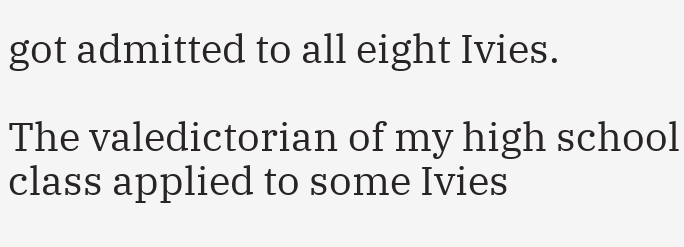got admitted to all eight Ivies.

The valedictorian of my high school class applied to some Ivies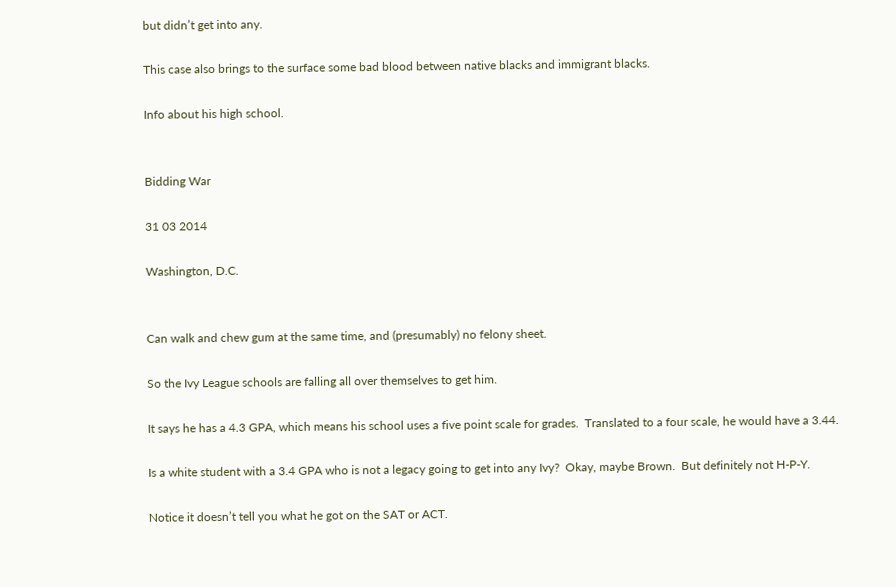but didn’t get into any.

This case also brings to the surface some bad blood between native blacks and immigrant blacks.

Info about his high school.


Bidding War

31 03 2014

Washington, D.C.


Can walk and chew gum at the same time, and (presumably) no felony sheet.

So the Ivy League schools are falling all over themselves to get him.

It says he has a 4.3 GPA, which means his school uses a five point scale for grades.  Translated to a four scale, he would have a 3.44.

Is a white student with a 3.4 GPA who is not a legacy going to get into any Ivy?  Okay, maybe Brown.  But definitely not H-P-Y.

Notice it doesn’t tell you what he got on the SAT or ACT.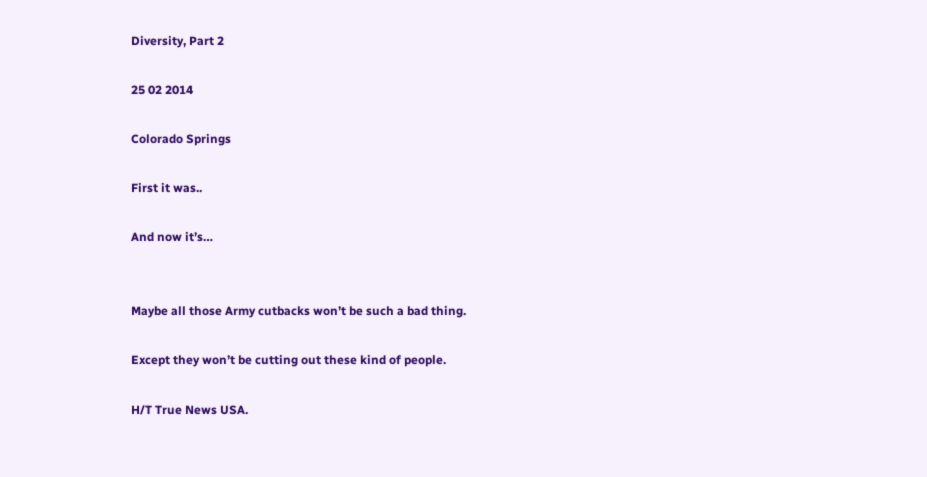Diversity, Part 2

25 02 2014

Colorado Springs

First it was..

And now it’s…


Maybe all those Army cutbacks won’t be such a bad thing.

Except they won’t be cutting out these kind of people.

H/T True News USA.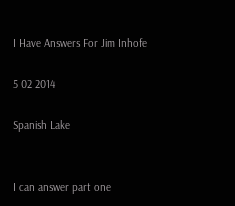I Have Answers For Jim Inhofe

5 02 2014

Spanish Lake


I can answer part one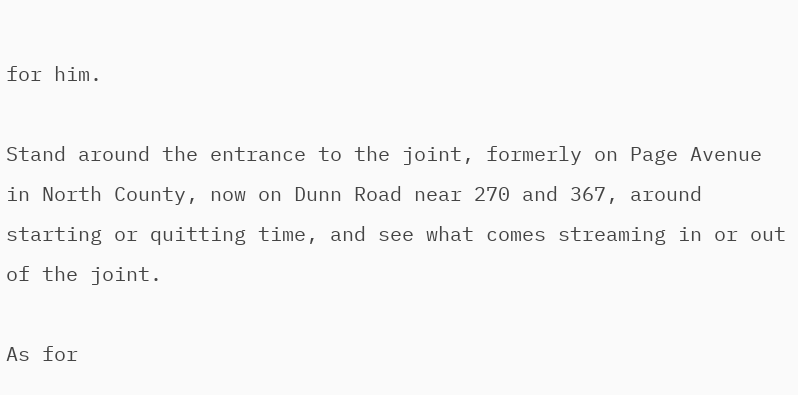for him.

Stand around the entrance to the joint, formerly on Page Avenue in North County, now on Dunn Road near 270 and 367, around starting or quitting time, and see what comes streaming in or out of the joint.

As for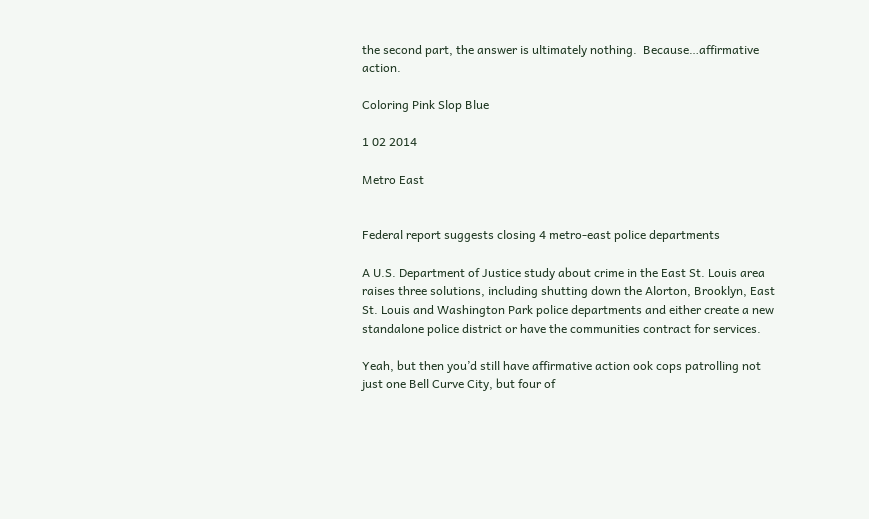the second part, the answer is ultimately nothing.  Because…affirmative action.

Coloring Pink Slop Blue

1 02 2014

Metro East


Federal report suggests closing 4 metro-east police departments

A U.S. Department of Justice study about crime in the East St. Louis area raises three solutions, including shutting down the Alorton, Brooklyn, East St. Louis and Washington Park police departments and either create a new standalone police district or have the communities contract for services.

Yeah, but then you’d still have affirmative action ook cops patrolling not just one Bell Curve City, but four of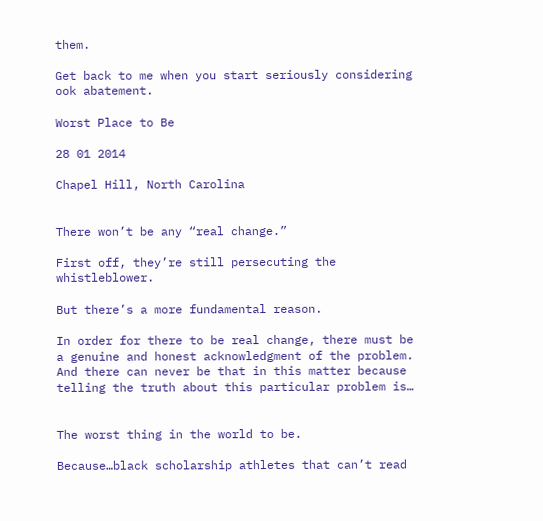them.

Get back to me when you start seriously considering ook abatement.

Worst Place to Be

28 01 2014

Chapel Hill, North Carolina


There won’t be any “real change.”

First off, they’re still persecuting the whistleblower.

But there’s a more fundamental reason.

In order for there to be real change, there must be a genuine and honest acknowledgment of the problem. And there can never be that in this matter because telling the truth about this particular problem is…


The worst thing in the world to be.

Because…black scholarship athletes that can’t read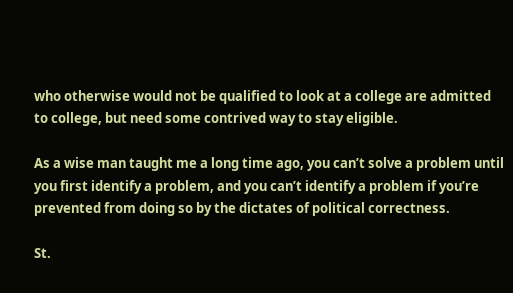who otherwise would not be qualified to look at a college are admitted to college, but need some contrived way to stay eligible.

As a wise man taught me a long time ago, you can’t solve a problem until you first identify a problem, and you can’t identify a problem if you’re prevented from doing so by the dictates of political correctness.

St.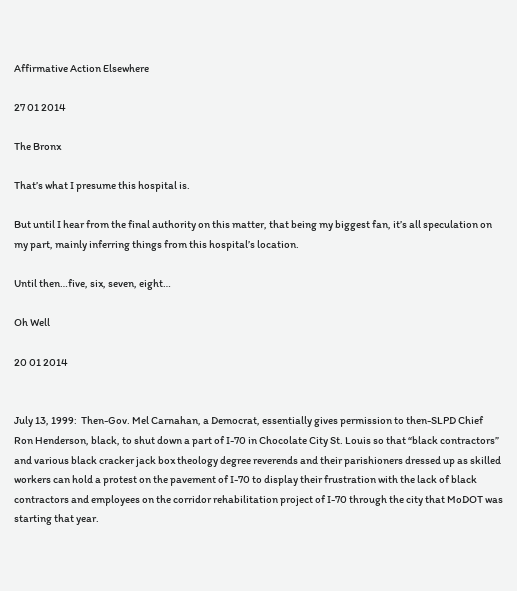Affirmative Action Elsewhere

27 01 2014

The Bronx

That’s what I presume this hospital is.

But until I hear from the final authority on this matter, that being my biggest fan, it’s all speculation on my part, mainly inferring things from this hospital’s location.

Until then…five, six, seven, eight…

Oh Well

20 01 2014


July 13, 1999:  Then-Gov. Mel Carnahan, a Democrat, essentially gives permission to then-SLPD Chief Ron Henderson, black, to shut down a part of I-70 in Chocolate City St. Louis so that “black contractors” and various black cracker jack box theology degree reverends and their parishioners dressed up as skilled workers can hold a protest on the pavement of I-70 to display their frustration with the lack of black contractors and employees on the corridor rehabilitation project of I-70 through the city that MoDOT was starting that year.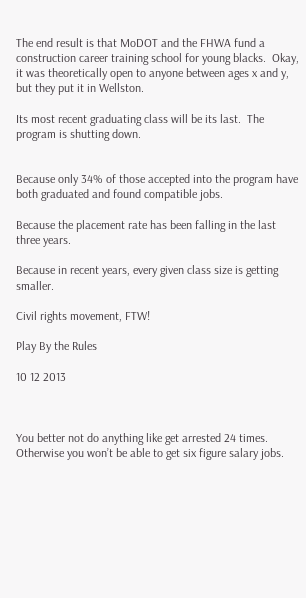The end result is that MoDOT and the FHWA fund a construction career training school for young blacks.  Okay, it was theoretically open to anyone between ages x and y, but they put it in Wellston.

Its most recent graduating class will be its last.  The program is shutting down.


Because only 34% of those accepted into the program have both graduated and found compatible jobs.

Because the placement rate has been falling in the last three years.

Because in recent years, every given class size is getting smaller.

Civil rights movement, FTW!

Play By the Rules

10 12 2013



You better not do anything like get arrested 24 times.  Otherwise you won’t be able to get six figure salary jobs.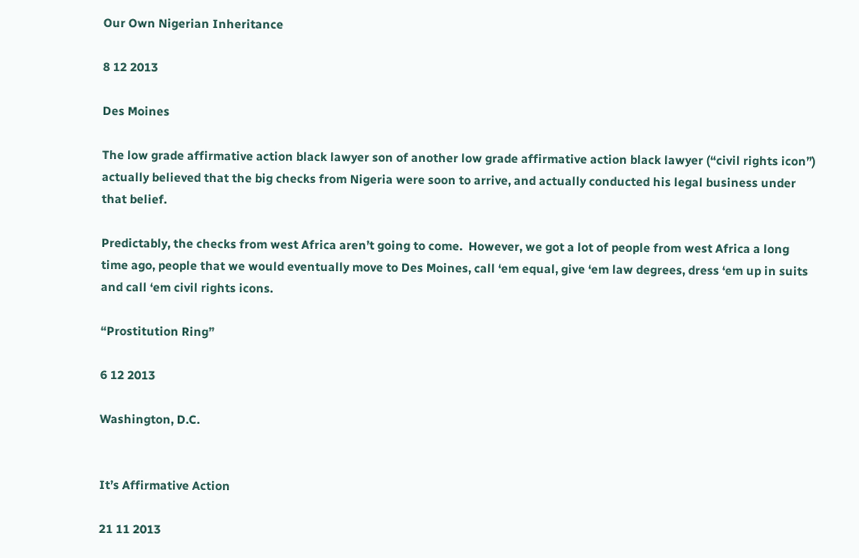Our Own Nigerian Inheritance

8 12 2013

Des Moines

The low grade affirmative action black lawyer son of another low grade affirmative action black lawyer (“civil rights icon”) actually believed that the big checks from Nigeria were soon to arrive, and actually conducted his legal business under that belief.

Predictably, the checks from west Africa aren’t going to come.  However, we got a lot of people from west Africa a long time ago, people that we would eventually move to Des Moines, call ‘em equal, give ‘em law degrees, dress ‘em up in suits and call ‘em civil rights icons.

“Prostitution Ring”

6 12 2013

Washington, D.C.


It’s Affirmative Action

21 11 2013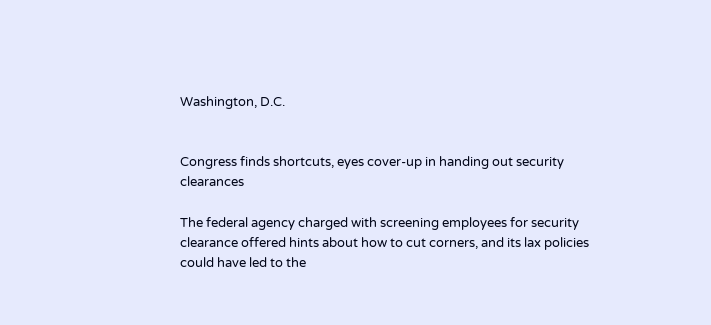Washington, D.C.


Congress finds shortcuts, eyes cover-up in handing out security clearances

The federal agency charged with screening employees for security clearance offered hints about how to cut corners, and its lax policies could have led to the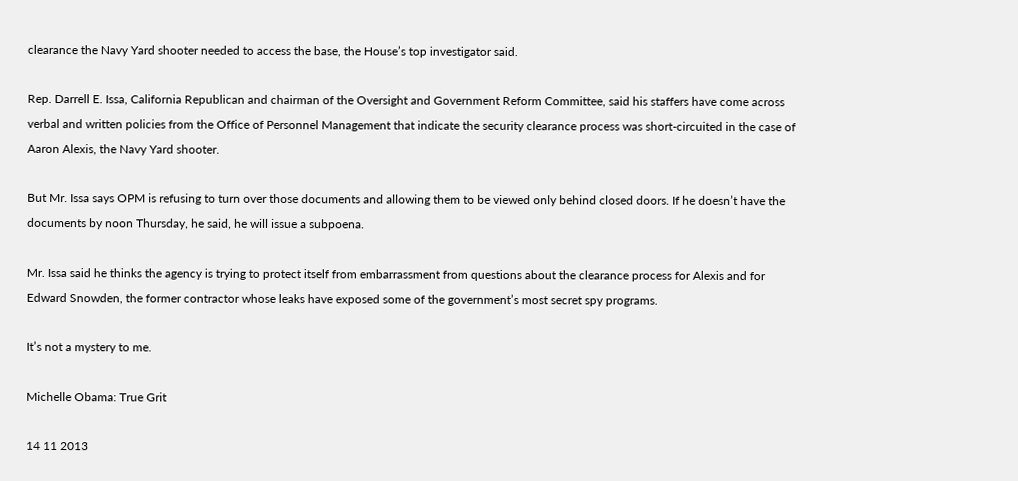clearance the Navy Yard shooter needed to access the base, the House’s top investigator said.

Rep. Darrell E. Issa, California Republican and chairman of the Oversight and Government Reform Committee, said his staffers have come across verbal and written policies from the Office of Personnel Management that indicate the security clearance process was short-circuited in the case of Aaron Alexis, the Navy Yard shooter.

But Mr. Issa says OPM is refusing to turn over those documents and allowing them to be viewed only behind closed doors. If he doesn’t have the documents by noon Thursday, he said, he will issue a subpoena.

Mr. Issa said he thinks the agency is trying to protect itself from embarrassment from questions about the clearance process for Alexis and for Edward Snowden, the former contractor whose leaks have exposed some of the government’s most secret spy programs.

It’s not a mystery to me.

Michelle Obama: True Grit

14 11 2013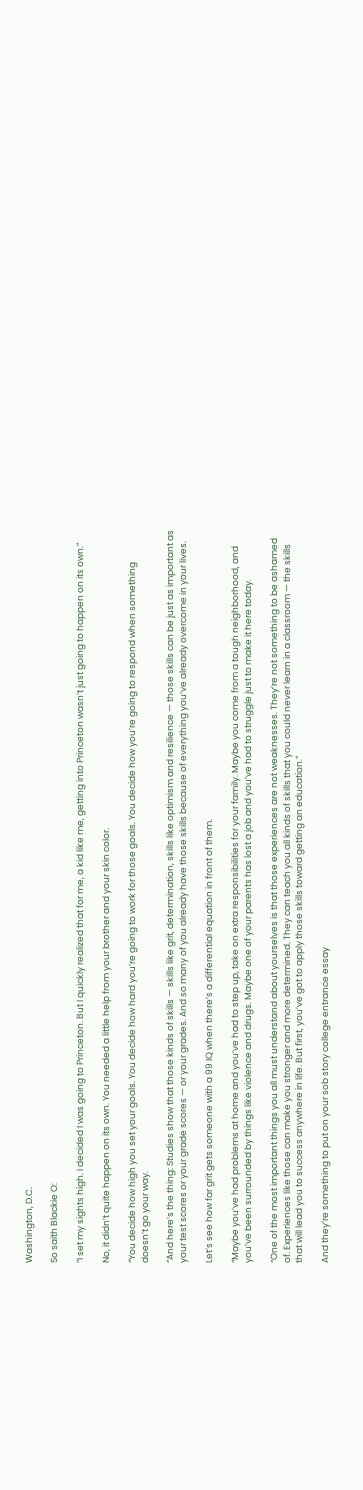Washington, D.C.

So saith Blackie O:

“I set my sights high. I decided I was going to Princeton. But I quickly realized that for me, a kid like me, getting into Princeton wasn’t just going to happen on its own.”

No, it didn’t quite happen on its own. You needed a little help from your brother and your skin color.

“You decide how high you set your goals. You decide how hard you’re going to work for those goals. You decide how you’re going to respond when something doesn’t go your way.

“And here’s the thing: Studies show that those kinds of skills — skills like grit, determination, skills like optimism and resilience — those skills can be just as important as your test scores or your grade scores — or your grades. And so many of you already have those skills because of everything you’ve already overcome in your lives.

Let’s see how far grit gets someone with a 99 IQ when there’s a differential equation in front of them.

“Maybe you’ve had problems at home and you’ve had to step up, take on extra responsibilities for your family. Maybe you come from a tough neighborhood, and you’ve been surrounded by things like violence and drugs. Maybe one of your parents has lost a job and you’ve had to struggle just to make it here today.

“One of the most important things you all must understand about yourselves is that those experiences are not weaknesses. They’re not something to be ashamed of. Experiences like those can make you stronger and more determined. They can teach you all kinds of skills that you could never learn in a classroom — the skills that will lead you to success anywhere in life. But first, you’ve got to apply those skills toward getting an education.”

And they’re something to put on your sob story college entrance essay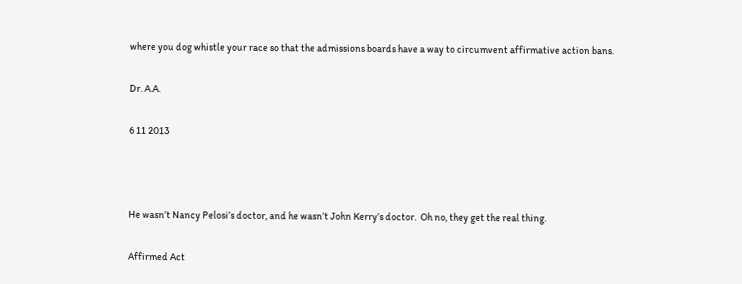where you dog whistle your race so that the admissions boards have a way to circumvent affirmative action bans.

Dr. A.A.

6 11 2013



He wasn’t Nancy Pelosi’s doctor, and he wasn’t John Kerry’s doctor.  Oh no, they get the real thing.

Affirmed Act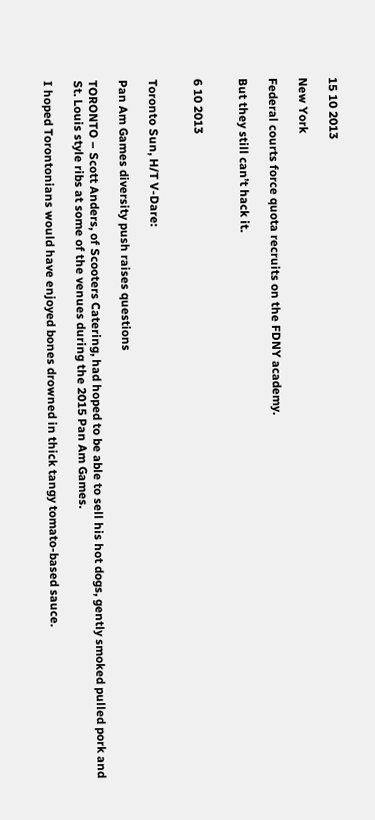15 10 2013

New York

Federal courts force quota recruits on the FDNY academy.

But they still can’t hack it.


6 10 2013


Toronto Sun, H/T V-Dare:

Pan Am Games diversity push raises questions

TORONTO – Scott Anders, of Scooters Catering, had hoped to be able to sell his hot dogs, gently smoked pulled pork and St. Louis style ribs at some of the venues during the 2015 Pan Am Games.

I hoped Torontonians would have enjoyed bones drowned in thick tangy tomato-based sauce.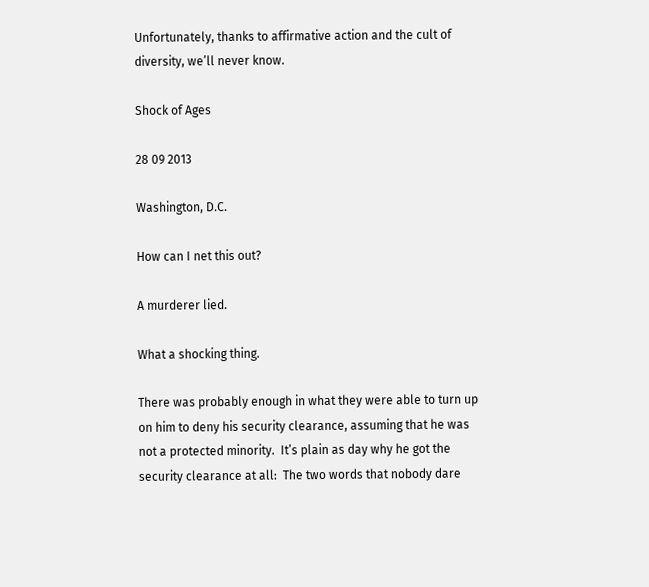Unfortunately, thanks to affirmative action and the cult of diversity, we’ll never know.

Shock of Ages

28 09 2013

Washington, D.C.

How can I net this out?

A murderer lied.

What a shocking thing.

There was probably enough in what they were able to turn up on him to deny his security clearance, assuming that he was not a protected minority.  It’s plain as day why he got the security clearance at all:  The two words that nobody dare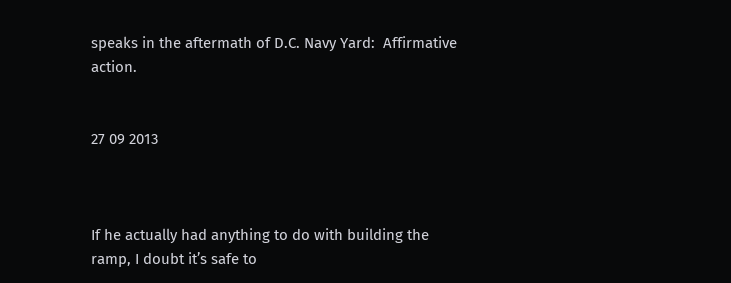speaks in the aftermath of D.C. Navy Yard:  Affirmative action.


27 09 2013



If he actually had anything to do with building the ramp, I doubt it’s safe to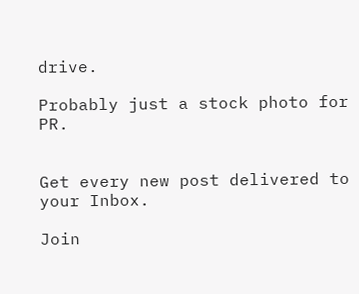drive.

Probably just a stock photo for PR.


Get every new post delivered to your Inbox.

Join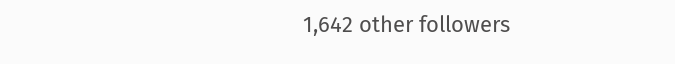1,642 other followers